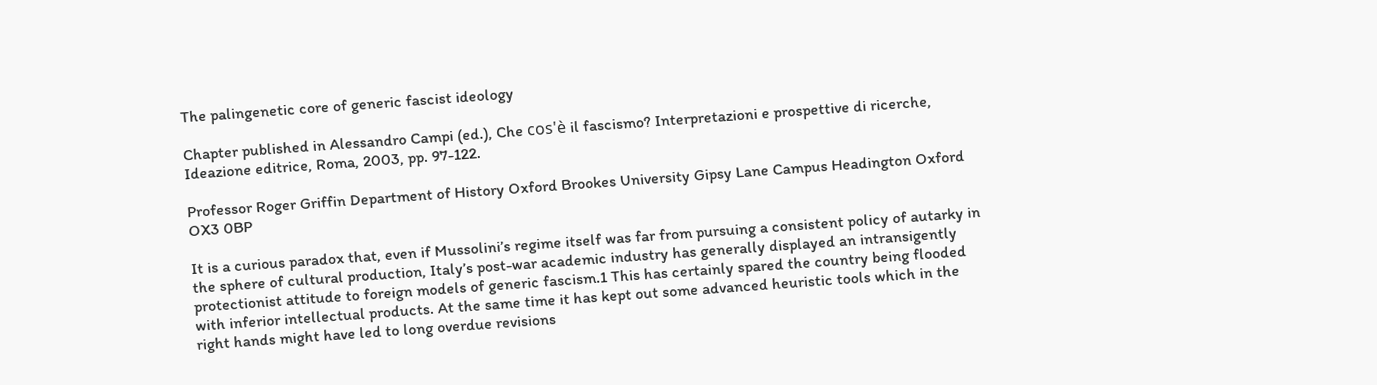The palingenetic core of generic fascist ideology

Chapter published in Alessandro Campi (ed.), Che cos'è il fascismo? Interpretazioni e prospettive di ricerche, Ideazione editrice, Roma, 2003, pp. 97-122.

Professor Roger Griffin Department of History Oxford Brookes University Gipsy Lane Campus Headington Oxford OX3 0BP

It is a curious paradox that, even if Mussolini’s regime itself was far from pursuing a consistent policy of autarky in the sphere of cultural production, Italy’s post-war academic industry has generally displayed an intransigently protectionist attitude to foreign models of generic fascism.1 This has certainly spared the country being flooded with inferior intellectual products. At the same time it has kept out some advanced heuristic tools which in the right hands might have led to long overdue revisions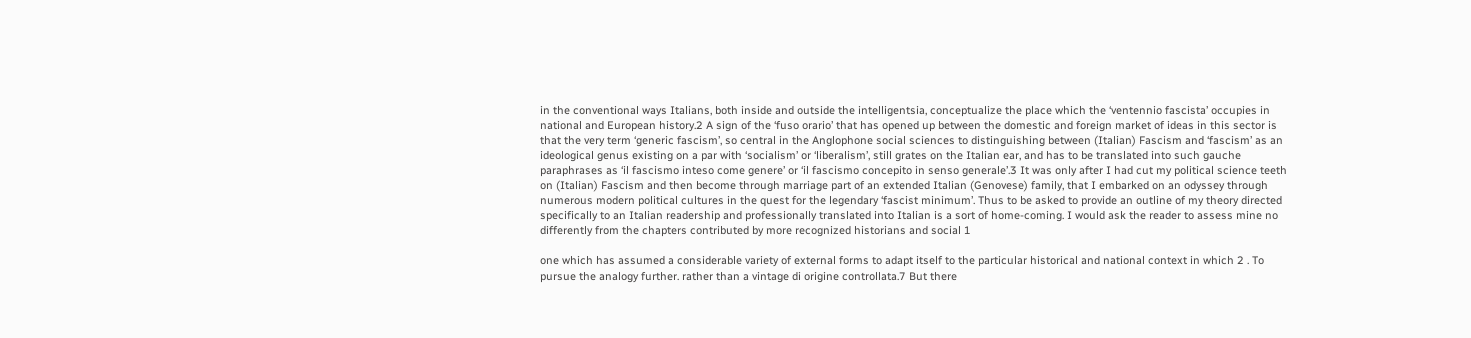in the conventional ways Italians, both inside and outside the intelligentsia, conceptualize the place which the ‘ventennio fascista’ occupies in national and European history.2 A sign of the ‘fuso orario’ that has opened up between the domestic and foreign market of ideas in this sector is that the very term ‘generic fascism’, so central in the Anglophone social sciences to distinguishing between (Italian) Fascism and ‘fascism’ as an ideological genus existing on a par with ‘socialism’ or ‘liberalism’, still grates on the Italian ear, and has to be translated into such gauche paraphrases as ‘il fascismo inteso come genere’ or ‘il fascismo concepito in senso generale’.3 It was only after I had cut my political science teeth on (Italian) Fascism and then become through marriage part of an extended Italian (Genovese) family, that I embarked on an odyssey through numerous modern political cultures in the quest for the legendary ‘fascist minimum’. Thus to be asked to provide an outline of my theory directed specifically to an Italian readership and professionally translated into Italian is a sort of home-coming. I would ask the reader to assess mine no differently from the chapters contributed by more recognized historians and social 1

one which has assumed a considerable variety of external forms to adapt itself to the particular historical and national context in which 2 . To pursue the analogy further. rather than a vintage di origine controllata.7 But there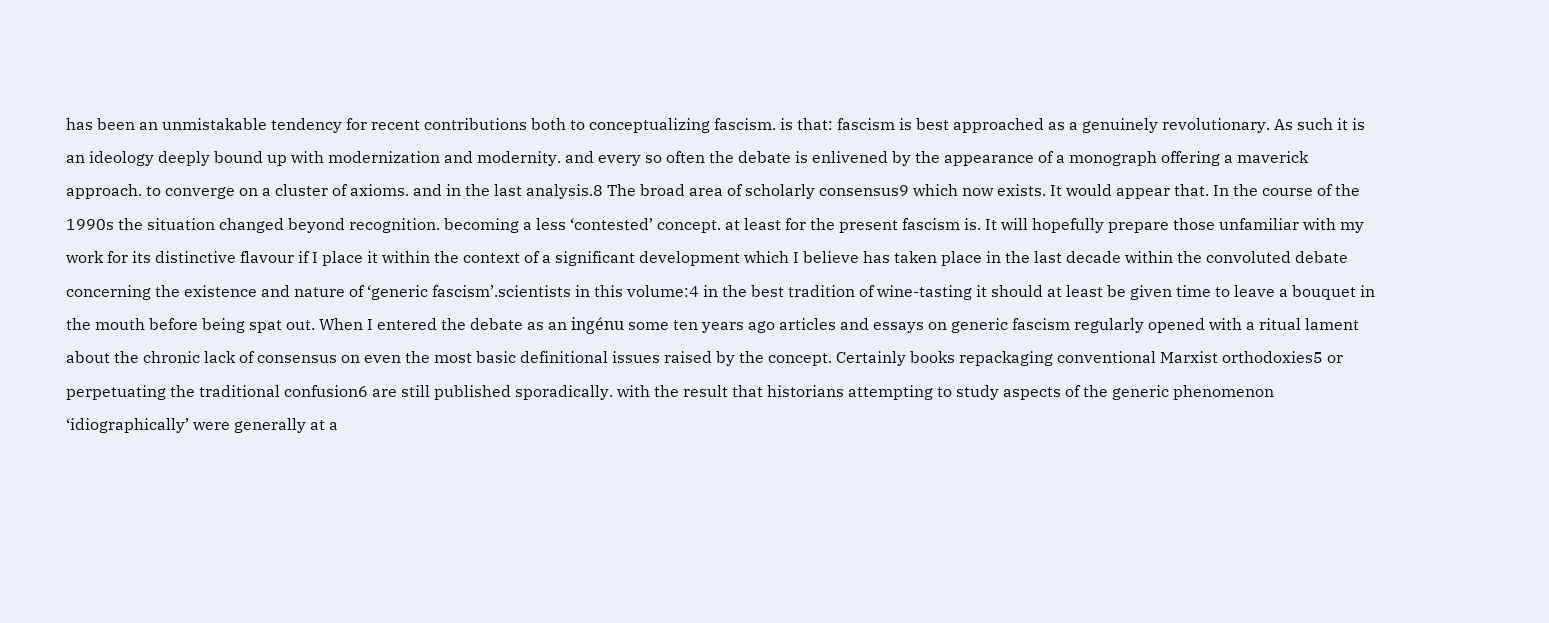has been an unmistakable tendency for recent contributions both to conceptualizing fascism. is that: fascism is best approached as a genuinely revolutionary. As such it is an ideology deeply bound up with modernization and modernity. and every so often the debate is enlivened by the appearance of a monograph offering a maverick approach. to converge on a cluster of axioms. and in the last analysis.8 The broad area of scholarly consensus9 which now exists. It would appear that. In the course of the 1990s the situation changed beyond recognition. becoming a less ‘contested’ concept. at least for the present fascism is. It will hopefully prepare those unfamiliar with my work for its distinctive flavour if I place it within the context of a significant development which I believe has taken place in the last decade within the convoluted debate concerning the existence and nature of ‘generic fascism’.scientists in this volume:4 in the best tradition of wine-tasting it should at least be given time to leave a bouquet in the mouth before being spat out. When I entered the debate as an ingénu some ten years ago articles and essays on generic fascism regularly opened with a ritual lament about the chronic lack of consensus on even the most basic definitional issues raised by the concept. Certainly books repackaging conventional Marxist orthodoxies5 or perpetuating the traditional confusion6 are still published sporadically. with the result that historians attempting to study aspects of the generic phenomenon ‘idiographically’ were generally at a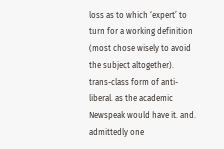loss as to which ‘expert’ to turn for a working definition (most chose wisely to avoid the subject altogether). trans-class form of anti-liberal. as the academic Newspeak would have it. and. admittedly one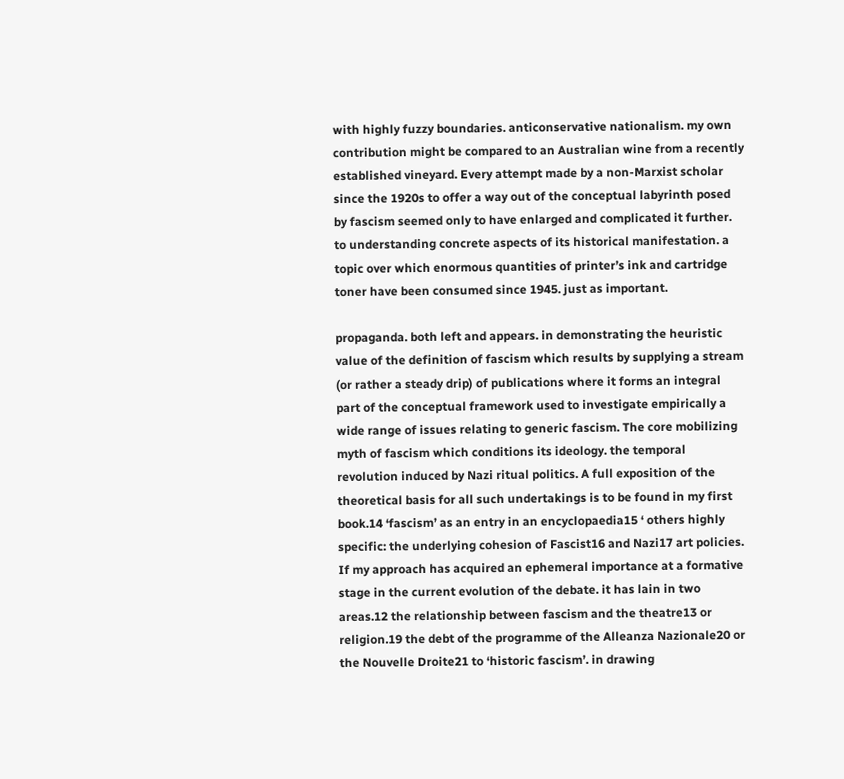with highly fuzzy boundaries. anticonservative nationalism. my own contribution might be compared to an Australian wine from a recently established vineyard. Every attempt made by a non-Marxist scholar since the 1920s to offer a way out of the conceptual labyrinth posed by fascism seemed only to have enlarged and complicated it further. to understanding concrete aspects of its historical manifestation. a topic over which enormous quantities of printer’s ink and cartridge toner have been consumed since 1945. just as important.

propaganda. both left and appears. in demonstrating the heuristic value of the definition of fascism which results by supplying a stream (or rather a steady drip) of publications where it forms an integral part of the conceptual framework used to investigate empirically a wide range of issues relating to generic fascism. The core mobilizing myth of fascism which conditions its ideology. the temporal revolution induced by Nazi ritual politics. A full exposition of the theoretical basis for all such undertakings is to be found in my first book.14 ‘fascism’ as an entry in an encyclopaedia15 ‘ others highly specific: the underlying cohesion of Fascist16 and Nazi17 art policies. If my approach has acquired an ephemeral importance at a formative stage in the current evolution of the debate. it has lain in two areas.12 the relationship between fascism and the theatre13 or religion.19 the debt of the programme of the Alleanza Nazionale20 or the Nouvelle Droite21 to ‘historic fascism’. in drawing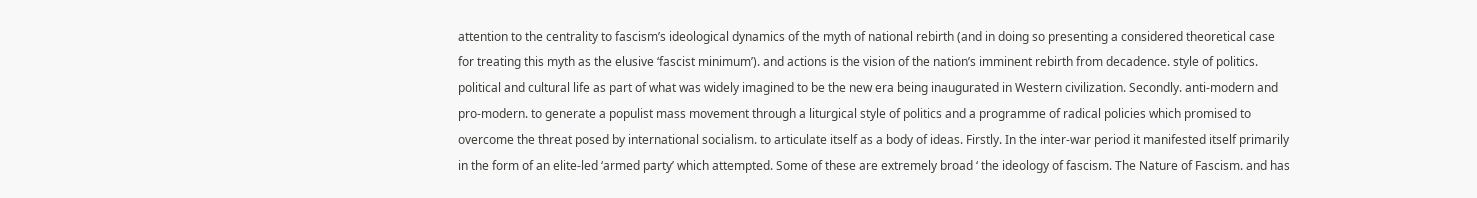attention to the centrality to fascism’s ideological dynamics of the myth of national rebirth (and in doing so presenting a considered theoretical case for treating this myth as the elusive ‘fascist minimum’). and actions is the vision of the nation’s imminent rebirth from decadence. style of politics. political and cultural life as part of what was widely imagined to be the new era being inaugurated in Western civilization. Secondly. anti-modern and pro-modern. to generate a populist mass movement through a liturgical style of politics and a programme of radical policies which promised to overcome the threat posed by international socialism. to articulate itself as a body of ideas. Firstly. In the inter-war period it manifested itself primarily in the form of an elite-led ‘armed party’ which attempted. Some of these are extremely broad ‘ the ideology of fascism. The Nature of Fascism. and has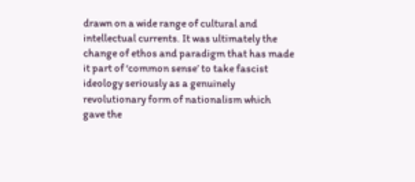drawn on a wide range of cultural and intellectual currents. It was ultimately the change of ethos and paradigm that has made it part of ‘common sense’ to take fascist ideology seriously as a genuinely revolutionary form of nationalism which gave the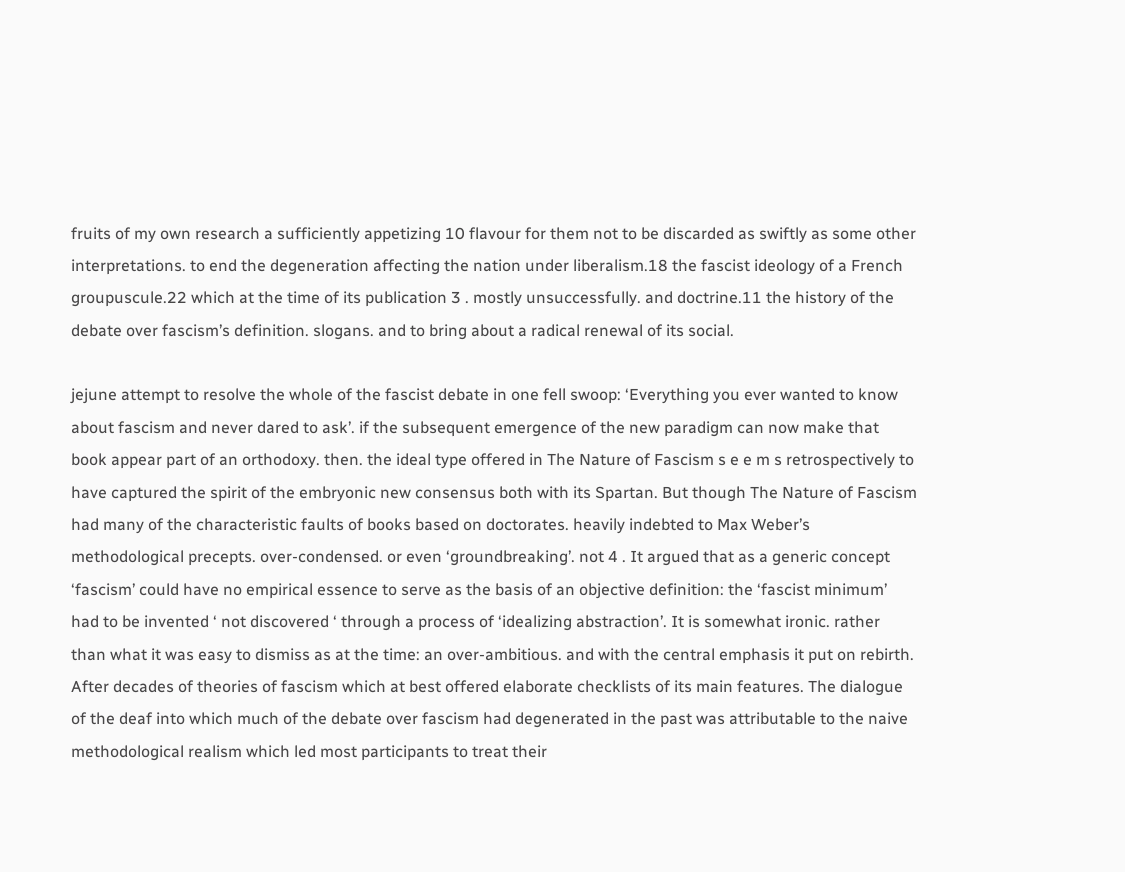fruits of my own research a sufficiently appetizing 10 flavour for them not to be discarded as swiftly as some other interpretations. to end the degeneration affecting the nation under liberalism.18 the fascist ideology of a French groupuscule.22 which at the time of its publication 3 . mostly unsuccessfully. and doctrine.11 the history of the debate over fascism’s definition. slogans. and to bring about a radical renewal of its social.

jejune attempt to resolve the whole of the fascist debate in one fell swoop: ‘Everything you ever wanted to know about fascism and never dared to ask’. if the subsequent emergence of the new paradigm can now make that book appear part of an orthodoxy. then. the ideal type offered in The Nature of Fascism s e e m s retrospectively to have captured the spirit of the embryonic new consensus both with its Spartan. But though The Nature of Fascism had many of the characteristic faults of books based on doctorates. heavily indebted to Max Weber’s methodological precepts. over-condensed. or even ‘groundbreaking’. not 4 . It argued that as a generic concept ‘fascism’ could have no empirical essence to serve as the basis of an objective definition: the ‘fascist minimum’ had to be invented ‘ not discovered ‘ through a process of ‘idealizing abstraction’. It is somewhat ironic. rather than what it was easy to dismiss as at the time: an over-ambitious. and with the central emphasis it put on rebirth. After decades of theories of fascism which at best offered elaborate checklists of its main features. The dialogue of the deaf into which much of the debate over fascism had degenerated in the past was attributable to the naive methodological realism which led most participants to treat their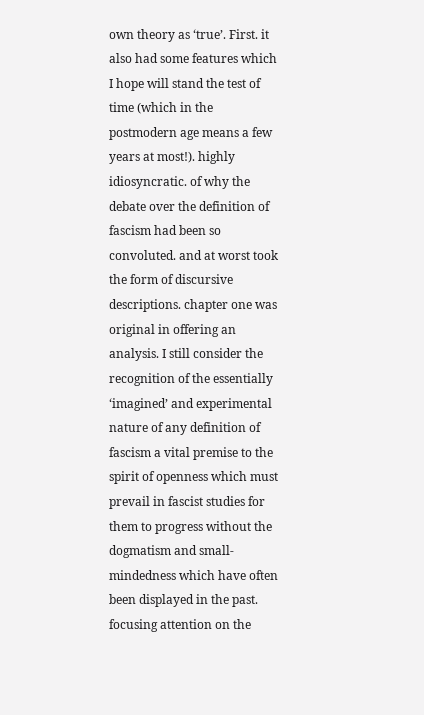own theory as ‘true’. First. it also had some features which I hope will stand the test of time (which in the postmodern age means a few years at most!). highly idiosyncratic. of why the debate over the definition of fascism had been so convoluted. and at worst took the form of discursive descriptions. chapter one was original in offering an analysis. I still consider the recognition of the essentially ‘imagined’ and experimental nature of any definition of fascism a vital premise to the spirit of openness which must prevail in fascist studies for them to progress without the dogmatism and small-mindedness which have often been displayed in the past. focusing attention on the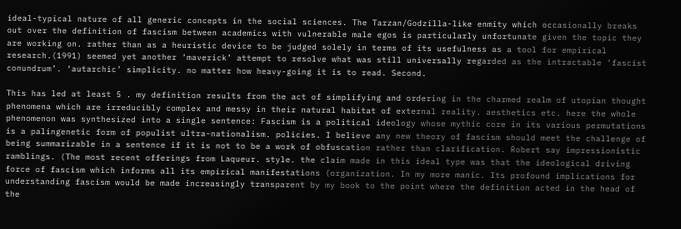ideal-typical nature of all generic concepts in the social sciences. The Tarzan/Godzilla-like enmity which occasionally breaks out over the definition of fascism between academics with vulnerable male egos is particularly unfortunate given the topic they are working on. rather than as a heuristic device to be judged solely in terms of its usefulness as a tool for empirical research.(1991) seemed yet another ‘maverick’ attempt to resolve what was still universally regarded as the intractable ‘fascist conundrum’. ‘autarchic’ simplicity. no matter how heavy-going it is to read. Second.

This has led at least 5 . my definition results from the act of simplifying and ordering in the charmed realm of utopian thought phenomena which are irreducibly complex and messy in their natural habitat of external reality. aesthetics etc. here the whole phenomenon was synthesized into a single sentence: Fascism is a political ideology whose mythic core in its various permutations is a palingenetic form of populist ultra-nationalism. policies. I believe any new theory of fascism should meet the challenge of being summarizable in a sentence if it is not to be a work of obfuscation rather than clarification. Robert say impressionistic ramblings. (The most recent offerings from Laqueur. style. the claim made in this ideal type was that the ideological driving force of fascism which informs all its empirical manifestations (organization. In my more manic. Its profound implications for understanding fascism would be made increasingly transparent by my book to the point where the definition acted in the head of the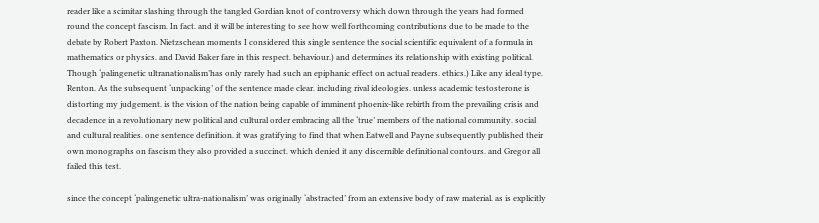reader like a scimitar slashing through the tangled Gordian knot of controversy which down through the years had formed round the concept fascism. In fact. and it will be interesting to see how well forthcoming contributions due to be made to the debate by Robert Paxton. Nietzschean moments I considered this single sentence the social scientific equivalent of a formula in mathematics or physics. and David Baker fare in this respect. behaviour.) and determines its relationship with existing political. Though ‘palingenetic ultranationalism’has only rarely had such an epiphanic effect on actual readers. ethics.) Like any ideal type. Renton. As the subsequent ‘unpacking’ of the sentence made clear. including rival ideologies. unless academic testosterone is distorting my judgement. is the vision of the nation being capable of imminent phoenix-like rebirth from the prevailing crisis and decadence in a revolutionary new political and cultural order embracing all the ‘true’ members of the national community. social and cultural realities. one sentence definition. it was gratifying to find that when Eatwell and Payne subsequently published their own monographs on fascism they also provided a succinct. which denied it any discernible definitional contours. and Gregor all failed this test.

since the concept ‘palingenetic ultra-nationalism’ was originally ‘abstracted’ from an extensive body of raw material. as is explicitly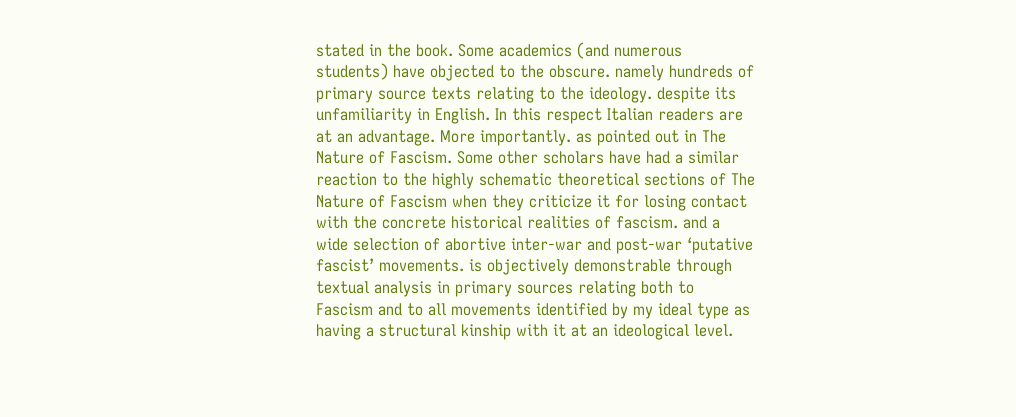stated in the book. Some academics (and numerous students) have objected to the obscure. namely hundreds of primary source texts relating to the ideology. despite its unfamiliarity in English. In this respect Italian readers are at an advantage. More importantly. as pointed out in The Nature of Fascism. Some other scholars have had a similar reaction to the highly schematic theoretical sections of The Nature of Fascism when they criticize it for losing contact with the concrete historical realities of fascism. and a wide selection of abortive inter-war and post-war ‘putative fascist’ movements. is objectively demonstrable through textual analysis in primary sources relating both to Fascism and to all movements identified by my ideal type as having a structural kinship with it at an ideological level.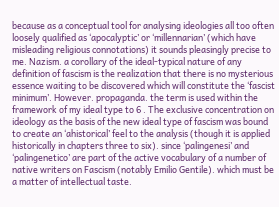because as a conceptual tool for analysing ideologies all too often loosely qualified as ‘apocalyptic’ or ‘millennarian’ (which have misleading religious connotations) it sounds pleasingly precise to me. Nazism. a corollary of the ideal-typical nature of any definition of fascism is the realization that there is no mysterious essence waiting to be discovered which will constitute the ‘fascist minimum’. However. propaganda. the term is used within the framework of my ideal type to 6 . The exclusive concentration on ideology as the basis of the new ideal type of fascism was bound to create an ‘ahistorical’ feel to the analysis (though it is applied historically in chapters three to six). since ‘palingenesi’ and ‘palingenetico’ are part of the active vocabulary of a number of native writers on Fascism (notably Emilio Gentile). which must be a matter of intellectual taste.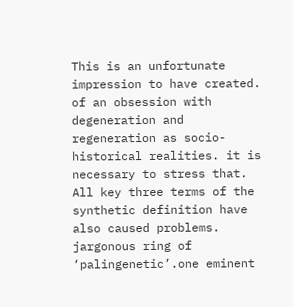This is an unfortunate impression to have created. of an obsession with degeneration and regeneration as socio-historical realities. it is necessary to stress that. All key three terms of the synthetic definition have also caused problems. jargonous ring of ‘palingenetic’.one eminent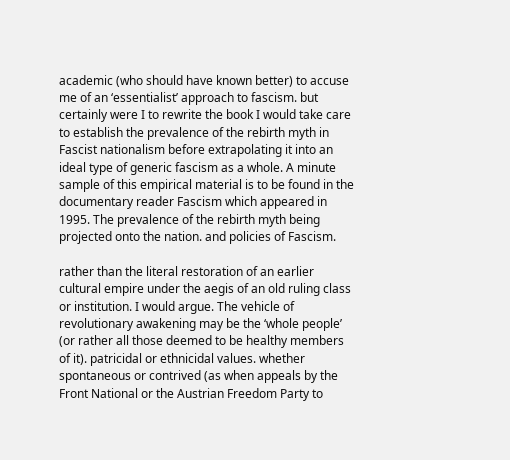academic (who should have known better) to accuse me of an ‘essentialist’ approach to fascism. but certainly were I to rewrite the book I would take care to establish the prevalence of the rebirth myth in Fascist nationalism before extrapolating it into an ideal type of generic fascism as a whole. A minute sample of this empirical material is to be found in the documentary reader Fascism which appeared in 1995. The prevalence of the rebirth myth being projected onto the nation. and policies of Fascism.

rather than the literal restoration of an earlier cultural empire under the aegis of an old ruling class or institution. I would argue. The vehicle of revolutionary awakening may be the ‘whole people’ (or rather all those deemed to be healthy members of it). patricidal or ethnicidal values. whether spontaneous or contrived (as when appeals by the Front National or the Austrian Freedom Party to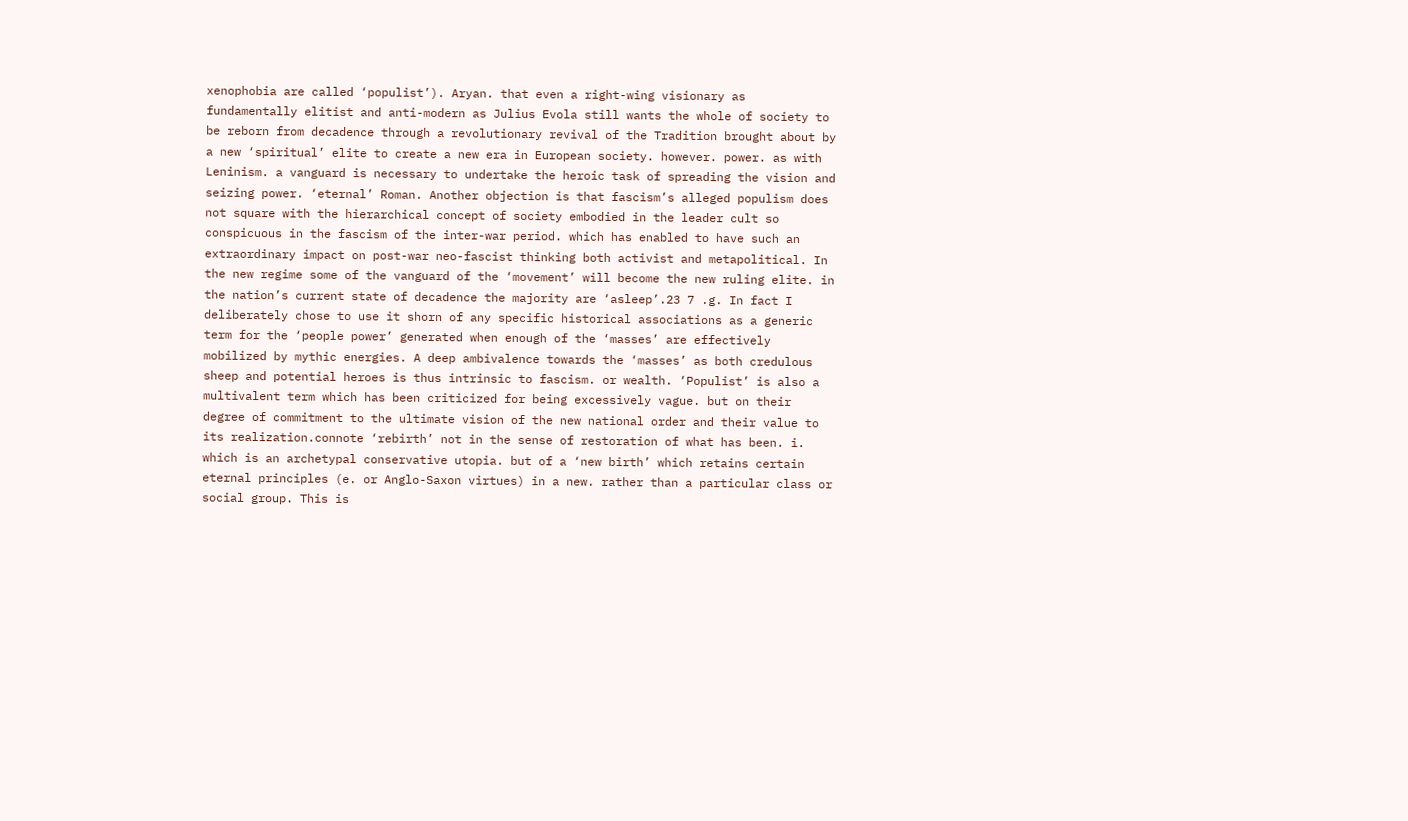xenophobia are called ‘populist’). Aryan. that even a right-wing visionary as fundamentally elitist and anti-modern as Julius Evola still wants the whole of society to be reborn from decadence through a revolutionary revival of the Tradition brought about by a new ‘spiritual’ elite to create a new era in European society. however. power. as with Leninism. a vanguard is necessary to undertake the heroic task of spreading the vision and seizing power. ‘eternal’ Roman. Another objection is that fascism’s alleged populism does not square with the hierarchical concept of society embodied in the leader cult so conspicuous in the fascism of the inter-war period. which has enabled to have such an extraordinary impact on post-war neo-fascist thinking both activist and metapolitical. In the new regime some of the vanguard of the ‘movement’ will become the new ruling elite. in the nation’s current state of decadence the majority are ‘asleep’.23 7 .g. In fact I deliberately chose to use it shorn of any specific historical associations as a generic term for the ‘people power’ generated when enough of the ‘masses’ are effectively mobilized by mythic energies. A deep ambivalence towards the ‘masses’ as both credulous sheep and potential heroes is thus intrinsic to fascism. or wealth. ‘Populist’ is also a multivalent term which has been criticized for being excessively vague. but on their degree of commitment to the ultimate vision of the new national order and their value to its realization.connote ‘rebirth’ not in the sense of restoration of what has been. i. which is an archetypal conservative utopia. but of a ‘new birth’ which retains certain eternal principles (e. or Anglo-Saxon virtues) in a new. rather than a particular class or social group. This is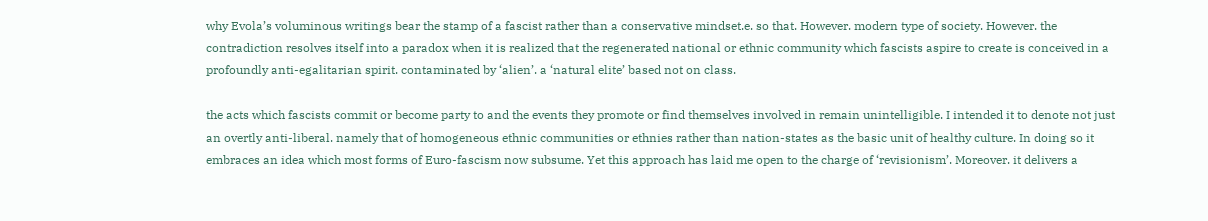why Evola’s voluminous writings bear the stamp of a fascist rather than a conservative mindset.e. so that. However. modern type of society. However. the contradiction resolves itself into a paradox when it is realized that the regenerated national or ethnic community which fascists aspire to create is conceived in a profoundly anti-egalitarian spirit. contaminated by ‘alien’. a ‘natural elite’ based not on class.

the acts which fascists commit or become party to and the events they promote or find themselves involved in remain unintelligible. I intended it to denote not just an overtly anti-liberal. namely that of homogeneous ethnic communities or ethnies rather than nation-states as the basic unit of healthy culture. In doing so it embraces an idea which most forms of Euro-fascism now subsume. Yet this approach has laid me open to the charge of ‘revisionism’. Moreover. it delivers a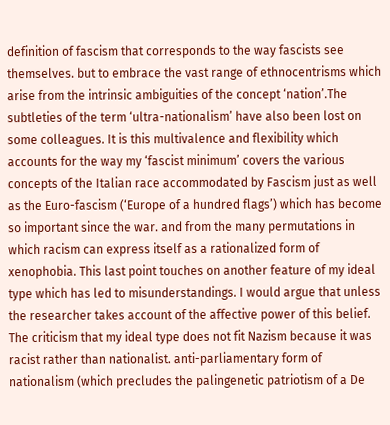definition of fascism that corresponds to the way fascists see themselves. but to embrace the vast range of ethnocentrisms which arise from the intrinsic ambiguities of the concept ‘nation’.The subtleties of the term ‘ultra-nationalism’ have also been lost on some colleagues. It is this multivalence and flexibility which accounts for the way my ‘fascist minimum’ covers the various concepts of the Italian race accommodated by Fascism just as well as the Euro-fascism (‘Europe of a hundred flags’) which has become so important since the war. and from the many permutations in which racism can express itself as a rationalized form of xenophobia. This last point touches on another feature of my ideal type which has led to misunderstandings. I would argue that unless the researcher takes account of the affective power of this belief. The criticism that my ideal type does not fit Nazism because it was racist rather than nationalist. anti-parliamentary form of nationalism (which precludes the palingenetic patriotism of a De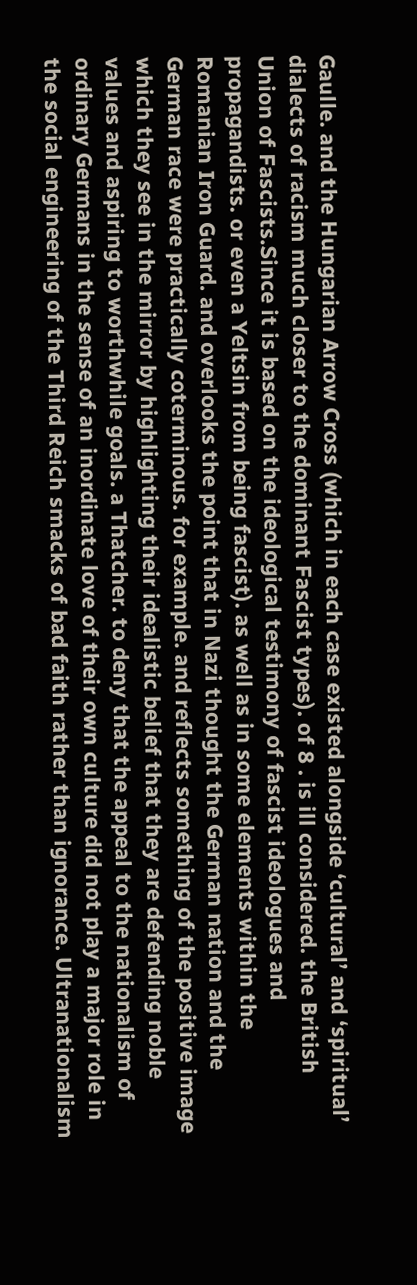Gaulle. and the Hungarian Arrow Cross (which in each case existed alongside ‘cultural’ and ‘spiritual’ dialects of racism much closer to the dominant Fascist types). of 8 . is ill considered. the British Union of Fascists.Since it is based on the ideological testimony of fascist ideologues and propagandists. or even a Yeltsin from being fascist). as well as in some elements within the Romanian Iron Guard. and overlooks the point that in Nazi thought the German nation and the German race were practically coterminous. for example. and reflects something of the positive image which they see in the mirror by highlighting their idealistic belief that they are defending noble values and aspiring to worthwhile goals. a Thatcher. to deny that the appeal to the nationalism of ordinary Germans in the sense of an inordinate love of their own culture did not play a major role in the social engineering of the Third Reich smacks of bad faith rather than ignorance. Ultranationalism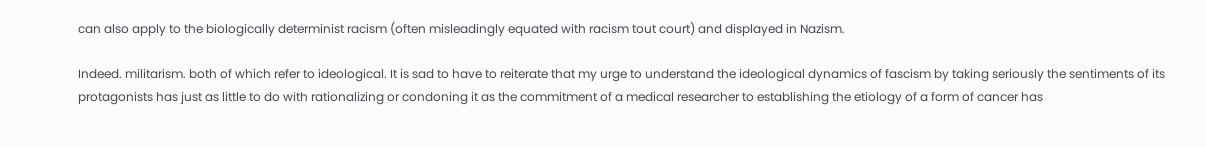can also apply to the biologically determinist racism (often misleadingly equated with racism tout court) and displayed in Nazism.

Indeed. militarism. both of which refer to ideological. It is sad to have to reiterate that my urge to understand the ideological dynamics of fascism by taking seriously the sentiments of its protagonists has just as little to do with rationalizing or condoning it as the commitment of a medical researcher to establishing the etiology of a form of cancer has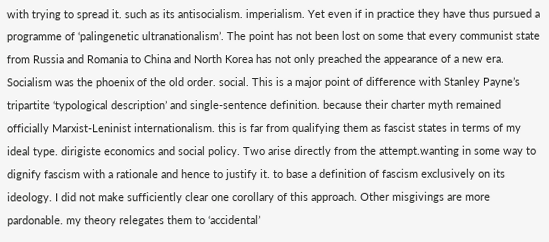with trying to spread it. such as its antisocialism. imperialism. Yet even if in practice they have thus pursued a programme of ‘palingenetic ultranationalism’. The point has not been lost on some that every communist state from Russia and Romania to China and North Korea has not only preached the appearance of a new era. Socialism was the phoenix of the old order. social. This is a major point of difference with Stanley Payne’s tripartite ‘typological description’ and single-sentence definition. because their charter myth remained officially Marxist-Leninist internationalism. this is far from qualifying them as fascist states in terms of my ideal type. dirigiste economics and social policy. Two arise directly from the attempt.wanting in some way to dignify fascism with a rationale and hence to justify it. to base a definition of fascism exclusively on its ideology. I did not make sufficiently clear one corollary of this approach. Other misgivings are more pardonable. my theory relegates them to ‘accidental’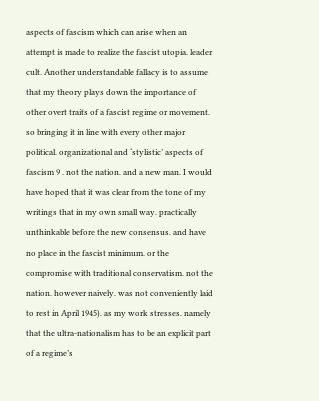aspects of fascism which can arise when an attempt is made to realize the fascist utopia. leader cult. Another understandable fallacy is to assume that my theory plays down the importance of other overt traits of a fascist regime or movement. so bringing it in line with every other major political. organizational and ‘stylistic’ aspects of fascism 9 . not the nation. and a new man. I would have hoped that it was clear from the tone of my writings that in my own small way. practically unthinkable before the new consensus. and have no place in the fascist minimum. or the compromise with traditional conservatism. not the nation. however naively. was not conveniently laid to rest in April 1945). as my work stresses. namely that the ultra-nationalism has to be an explicit part of a regime’s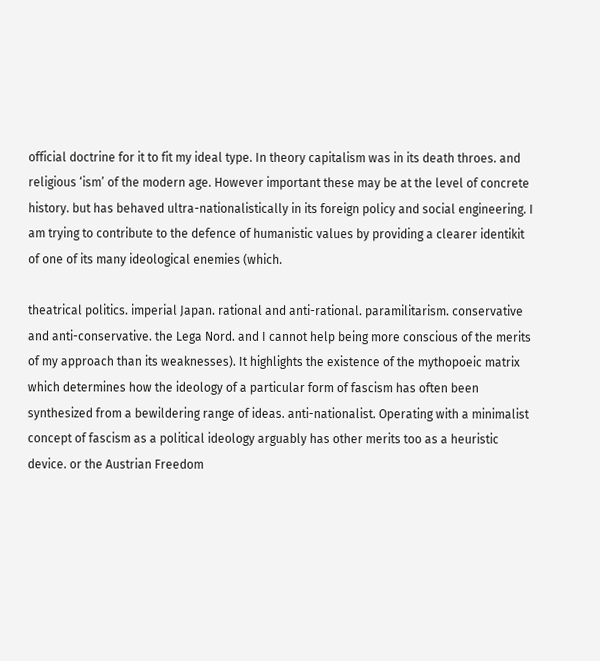official doctrine for it to fit my ideal type. In theory capitalism was in its death throes. and religious ‘ism’ of the modern age. However important these may be at the level of concrete history. but has behaved ultra-nationalistically in its foreign policy and social engineering. I am trying to contribute to the defence of humanistic values by providing a clearer identikit of one of its many ideological enemies (which.

theatrical politics. imperial Japan. rational and anti-rational. paramilitarism. conservative and anti-conservative. the Lega Nord. and I cannot help being more conscious of the merits of my approach than its weaknesses). It highlights the existence of the mythopoeic matrix which determines how the ideology of a particular form of fascism has often been synthesized from a bewildering range of ideas. anti-nationalist. Operating with a minimalist concept of fascism as a political ideology arguably has other merits too as a heuristic device. or the Austrian Freedom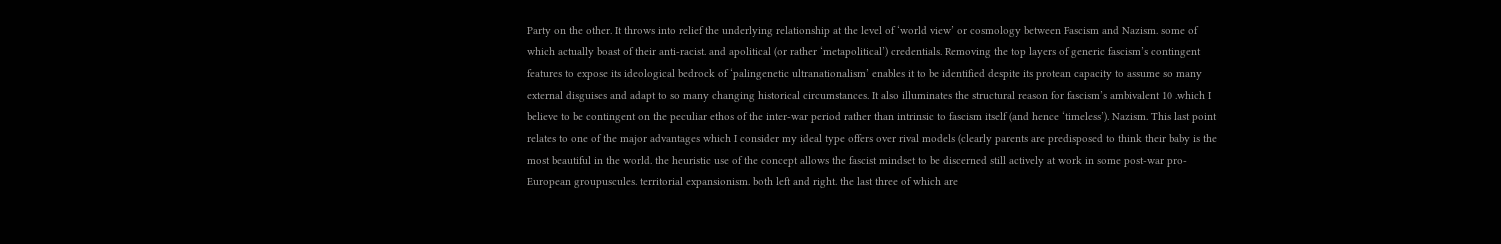Party on the other. It throws into relief the underlying relationship at the level of ‘world view’ or cosmology between Fascism and Nazism. some of which actually boast of their anti-racist. and apolitical (or rather ‘metapolitical’) credentials. Removing the top layers of generic fascism’s contingent features to expose its ideological bedrock of ‘palingenetic ultranationalism’ enables it to be identified despite its protean capacity to assume so many external disguises and adapt to so many changing historical circumstances. It also illuminates the structural reason for fascism’s ambivalent 10 .which I believe to be contingent on the peculiar ethos of the inter-war period rather than intrinsic to fascism itself (and hence ‘timeless’). Nazism. This last point relates to one of the major advantages which I consider my ideal type offers over rival models (clearly parents are predisposed to think their baby is the most beautiful in the world. the heuristic use of the concept allows the fascist mindset to be discerned still actively at work in some post-war pro-European groupuscules. territorial expansionism. both left and right. the last three of which are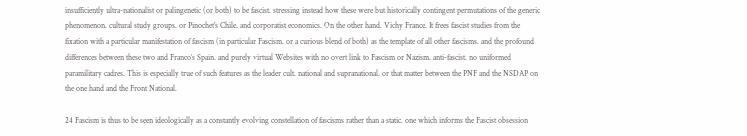insufficiently ultra-nationalist or palingenetic (or both) to be fascist. stressing instead how these were but historically contingent permutations of the generic phenomenon. cultural study groups. or Pinochet’s Chile. and corporatist economics. On the other hand. Vichy France. It frees fascist studies from the fixation with a particular manifestation of fascism (in particular Fascism. or a curious blend of both) as the template of all other fascisms. and the profound differences between these two and Franco’s Spain. and purely virtual Websites with no overt link to Fascism or Nazism. anti-fascist. no uniformed paramilitary cadres. This is especially true of such features as the leader cult. national and supranational. or that matter between the PNF and the NSDAP on the one hand and the Front National.

24 Fascism is thus to be seen ideologically as a constantly evolving constellation of fascisms rather than a static. one which informs the Fascist obsession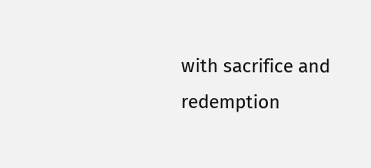with sacrifice and redemption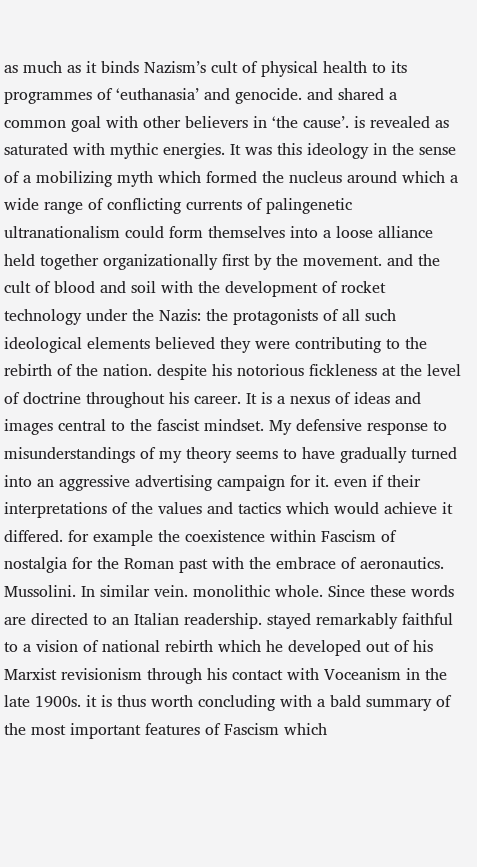as much as it binds Nazism’s cult of physical health to its programmes of ‘euthanasia’ and genocide. and shared a common goal with other believers in ‘the cause’. is revealed as saturated with mythic energies. It was this ideology in the sense of a mobilizing myth which formed the nucleus around which a wide range of conflicting currents of palingenetic ultranationalism could form themselves into a loose alliance held together organizationally first by the movement. and the cult of blood and soil with the development of rocket technology under the Nazis: the protagonists of all such ideological elements believed they were contributing to the rebirth of the nation. despite his notorious fickleness at the level of doctrine throughout his career. It is a nexus of ideas and images central to the fascist mindset. My defensive response to misunderstandings of my theory seems to have gradually turned into an aggressive advertising campaign for it. even if their interpretations of the values and tactics which would achieve it differed. for example the coexistence within Fascism of nostalgia for the Roman past with the embrace of aeronautics. Mussolini. In similar vein. monolithic whole. Since these words are directed to an Italian readership. stayed remarkably faithful to a vision of national rebirth which he developed out of his Marxist revisionism through his contact with Voceanism in the late 1900s. it is thus worth concluding with a bald summary of the most important features of Fascism which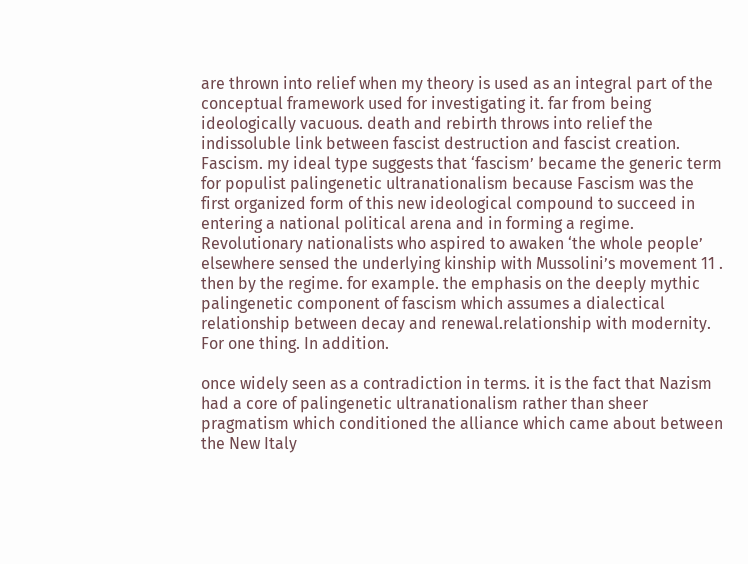are thrown into relief when my theory is used as an integral part of the conceptual framework used for investigating it. far from being ideologically vacuous. death and rebirth throws into relief the indissoluble link between fascist destruction and fascist creation. Fascism. my ideal type suggests that ‘fascism’ became the generic term for populist palingenetic ultranationalism because Fascism was the first organized form of this new ideological compound to succeed in entering a national political arena and in forming a regime. Revolutionary nationalists who aspired to awaken ‘the whole people’ elsewhere sensed the underlying kinship with Mussolini’s movement 11 . then by the regime. for example. the emphasis on the deeply mythic palingenetic component of fascism which assumes a dialectical relationship between decay and renewal.relationship with modernity. For one thing. In addition.

once widely seen as a contradiction in terms. it is the fact that Nazism had a core of palingenetic ultranationalism rather than sheer pragmatism which conditioned the alliance which came about between the New Italy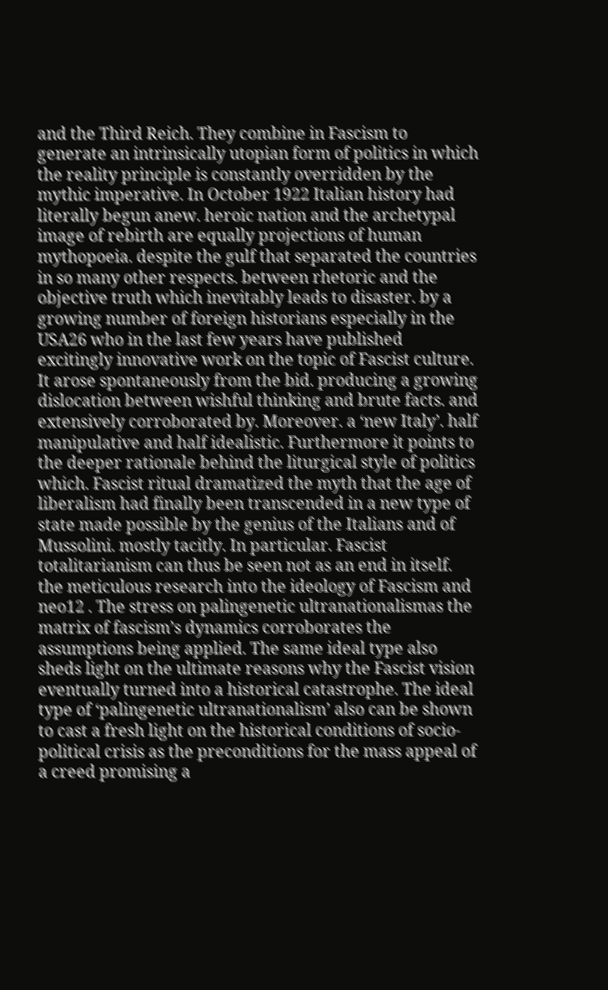and the Third Reich. They combine in Fascism to generate an intrinsically utopian form of politics in which the reality principle is constantly overridden by the mythic imperative. In October 1922 Italian history had literally begun anew. heroic nation and the archetypal image of rebirth are equally projections of human mythopoeia. despite the gulf that separated the countries in so many other respects. between rhetoric and the objective truth which inevitably leads to disaster. by a growing number of foreign historians especially in the USA26 who in the last few years have published excitingly innovative work on the topic of Fascist culture. It arose spontaneously from the bid. producing a growing dislocation between wishful thinking and brute facts. and extensively corroborated by. Moreover. a ‘new Italy’. half manipulative and half idealistic. Furthermore it points to the deeper rationale behind the liturgical style of politics which. Fascist ritual dramatized the myth that the age of liberalism had finally been transcended in a new type of state made possible by the genius of the Italians and of Mussolini. mostly tacitly. In particular. Fascist totalitarianism can thus be seen not as an end in itself. the meticulous research into the ideology of Fascism and neo12 . The stress on palingenetic ultranationalismas the matrix of fascism’s dynamics corroborates the assumptions being applied. The same ideal type also sheds light on the ultimate reasons why the Fascist vision eventually turned into a historical catastrophe. The ideal type of ‘palingenetic ultranationalism’ also can be shown to cast a fresh light on the historical conditions of socio-political crisis as the preconditions for the mass appeal of a creed promising a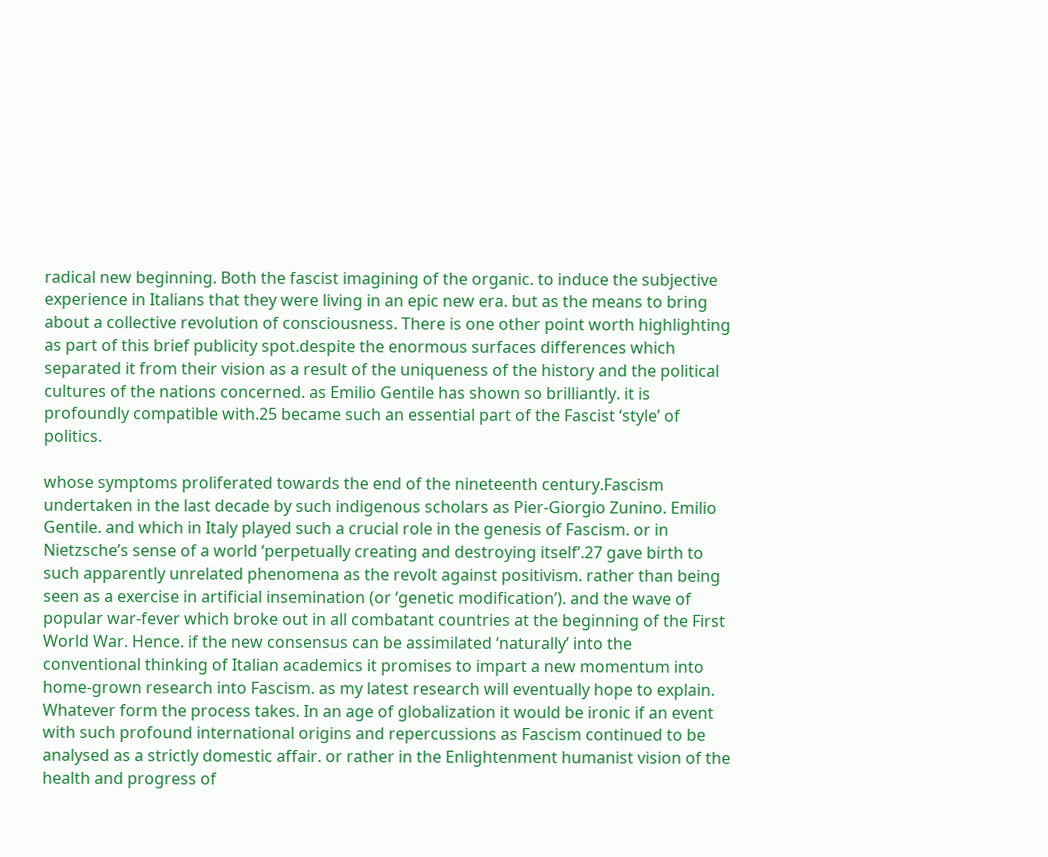radical new beginning. Both the fascist imagining of the organic. to induce the subjective experience in Italians that they were living in an epic new era. but as the means to bring about a collective revolution of consciousness. There is one other point worth highlighting as part of this brief publicity spot.despite the enormous surfaces differences which separated it from their vision as a result of the uniqueness of the history and the political cultures of the nations concerned. as Emilio Gentile has shown so brilliantly. it is profoundly compatible with.25 became such an essential part of the Fascist ‘style’ of politics.

whose symptoms proliferated towards the end of the nineteenth century.Fascism undertaken in the last decade by such indigenous scholars as Pier-Giorgio Zunino. Emilio Gentile. and which in Italy played such a crucial role in the genesis of Fascism. or in Nietzsche’s sense of a world ‘perpetually creating and destroying itself’.27 gave birth to such apparently unrelated phenomena as the revolt against positivism. rather than being seen as a exercise in artificial insemination (or ‘genetic modification’). and the wave of popular war-fever which broke out in all combatant countries at the beginning of the First World War. Hence. if the new consensus can be assimilated ‘naturally’ into the conventional thinking of Italian academics it promises to impart a new momentum into home-grown research into Fascism. as my latest research will eventually hope to explain. Whatever form the process takes. In an age of globalization it would be ironic if an event with such profound international origins and repercussions as Fascism continued to be analysed as a strictly domestic affair. or rather in the Enlightenment humanist vision of the health and progress of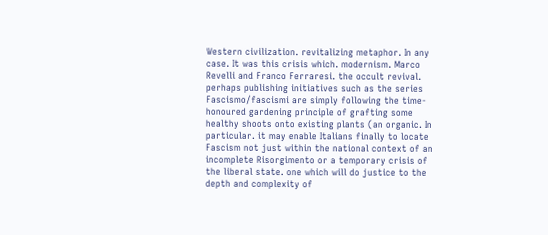Western civilization. revitalizing metaphor. In any case. It was this crisis which. modernism. Marco Revelli and Franco Ferraresi. the occult revival. perhaps publishing initiatives such as the series Fascismo/fascismi are simply following the time-honoured gardening principle of grafting some healthy shoots onto existing plants (an organic. In particular. it may enable Italians finally to locate Fascism not just within the national context of an incomplete Risorgimento or a temporary crisis of the liberal state. one which will do justice to the depth and complexity of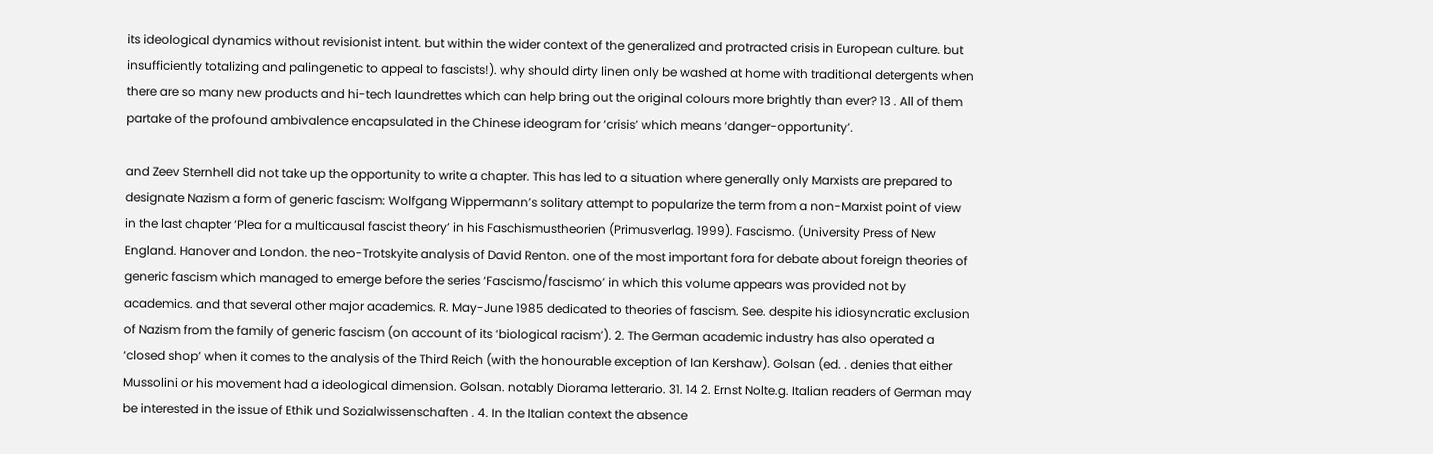its ideological dynamics without revisionist intent. but within the wider context of the generalized and protracted crisis in European culture. but insufficiently totalizing and palingenetic to appeal to fascists!). why should dirty linen only be washed at home with traditional detergents when there are so many new products and hi-tech laundrettes which can help bring out the original colours more brightly than ever? 13 . All of them partake of the profound ambivalence encapsulated in the Chinese ideogram for ‘crisis’ which means ‘danger-opportunity’.

and Zeev Sternhell did not take up the opportunity to write a chapter. This has led to a situation where generally only Marxists are prepared to designate Nazism a form of generic fascism: Wolfgang Wippermann’s solitary attempt to popularize the term from a non-Marxist point of view in the last chapter ‘Plea for a multicausal fascist theory’ in his Faschismustheorien (Primusverlag. 1999). Fascismo. (University Press of New England. Hanover and London. the neo-Trotskyite analysis of David Renton. one of the most important fora for debate about foreign theories of generic fascism which managed to emerge before the series ‘Fascismo/fascismo’ in which this volume appears was provided not by academics. and that several other major academics. R. May-June 1985 dedicated to theories of fascism. See. despite his idiosyncratic exclusion of Nazism from the family of generic fascism (on account of its ‘biological racism’). 2. The German academic industry has also operated a ‘closed shop’ when it comes to the analysis of the Third Reich (with the honourable exception of Ian Kershaw). Golsan (ed. . denies that either Mussolini or his movement had a ideological dimension. Golsan. notably Diorama letterario. 31. 14 2. Ernst Nolte.g. Italian readers of German may be interested in the issue of Ethik und Sozialwissenschaften . 4. In the Italian context the absence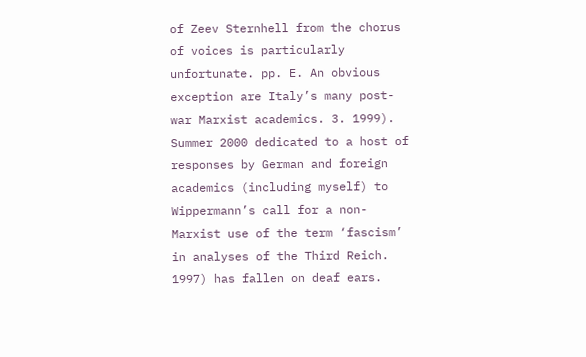of Zeev Sternhell from the chorus of voices is particularly unfortunate. pp. E. An obvious exception are Italy’s many post-war Marxist academics. 3. 1999). Summer 2000 dedicated to a host of responses by German and foreign academics (including myself) to Wippermann’s call for a non-Marxist use of the term ‘fascism’ in analyses of the Third Reich. 1997) has fallen on deaf ears.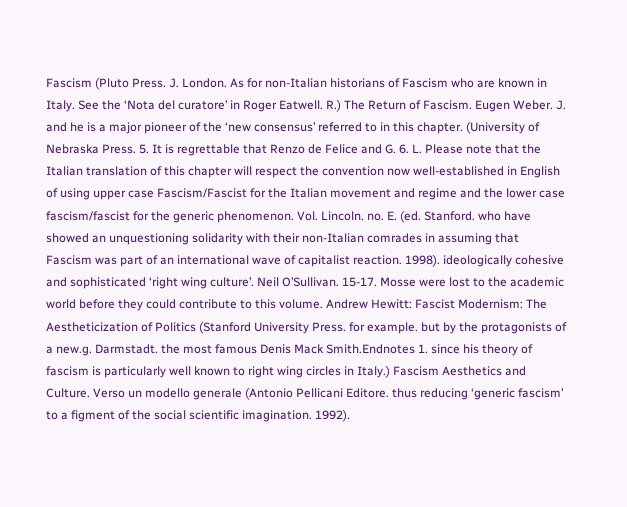Fascism (Pluto Press. J. London. As for non-Italian historians of Fascism who are known in Italy. See the ‘Nota del curatore’ in Roger Eatwell. R.) The Return of Fascism. Eugen Weber. J. and he is a major pioneer of the ‘new consensus’ referred to in this chapter. (University of Nebraska Press. 5. It is regrettable that Renzo de Felice and G. 6. L. Please note that the Italian translation of this chapter will respect the convention now well-established in English of using upper case Fascism/Fascist for the Italian movement and regime and the lower case fascism/fascist for the generic phenomenon. Vol. Lincoln. no. E. (ed. Stanford. who have showed an unquestioning solidarity with their non-Italian comrades in assuming that Fascism was part of an international wave of capitalist reaction. 1998). ideologically cohesive and sophisticated ‘right wing culture’. Neil O’Sullivan. 15-17. Mosse were lost to the academic world before they could contribute to this volume. Andrew Hewitt: Fascist Modernism: The Aestheticization of Politics (Stanford University Press. for example. but by the protagonists of a new.g. Darmstadt. the most famous Denis Mack Smith.Endnotes 1. since his theory of fascism is particularly well known to right wing circles in Italy.) Fascism Aesthetics and Culture. Verso un modello generale (Antonio Pellicani Editore. thus reducing ‘generic fascism’ to a figment of the social scientific imagination. 1992).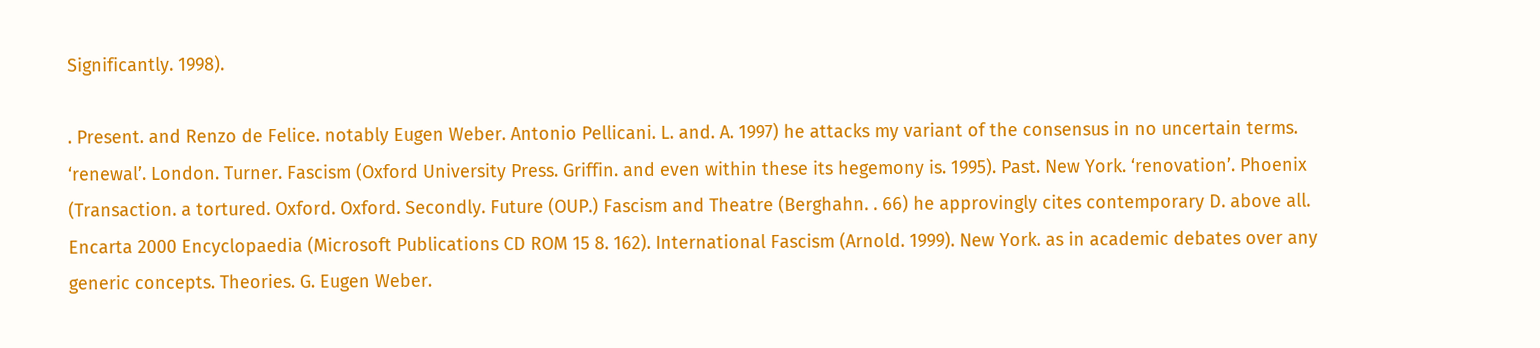Significantly. 1998).

. Present. and Renzo de Felice. notably Eugen Weber. Antonio Pellicani. L. and. A. 1997) he attacks my variant of the consensus in no uncertain terms. ‘renewal’. London. Turner. Fascism (Oxford University Press. Griffin. and even within these its hegemony is. 1995). Past. New York. ‘renovation’. Phoenix (Transaction. a tortured. Oxford. Oxford. Secondly. Future (OUP.) Fascism and Theatre (Berghahn. . 66) he approvingly cites contemporary D. above all. Encarta 2000 Encyclopaedia (Microsoft Publications CD ROM 15 8. 162). International Fascism (Arnold. 1999). New York. as in academic debates over any generic concepts. Theories. G. Eugen Weber.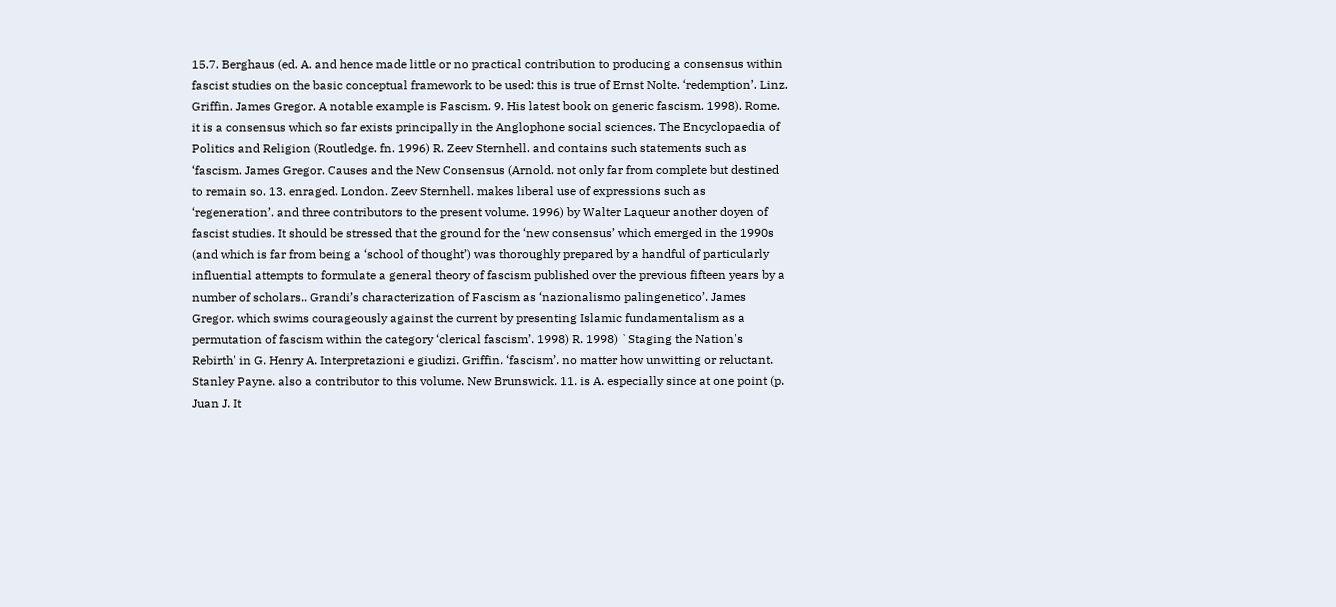15.7. Berghaus (ed. A. and hence made little or no practical contribution to producing a consensus within fascist studies on the basic conceptual framework to be used: this is true of Ernst Nolte. ‘redemption’. Linz. Griffin. James Gregor. A notable example is Fascism. 9. His latest book on generic fascism. 1998). Rome. it is a consensus which so far exists principally in the Anglophone social sciences. The Encyclopaedia of Politics and Religion (Routledge. fn. 1996) R. Zeev Sternhell. and contains such statements such as ‘fascism. James Gregor. Causes and the New Consensus (Arnold. not only far from complete but destined to remain so. 13. enraged. London. Zeev Sternhell. makes liberal use of expressions such as ‘regeneration’. and three contributors to the present volume. 1996) by Walter Laqueur another doyen of fascist studies. It should be stressed that the ground for the ‘new consensus’ which emerged in the 1990s (and which is far from being a ‘school of thought’) was thoroughly prepared by a handful of particularly influential attempts to formulate a general theory of fascism published over the previous fifteen years by a number of scholars.. Grandi’s characterization of Fascism as ‘nazionalismo palingenetico’. James Gregor. which swims courageously against the current by presenting Islamic fundamentalism as a permutation of fascism within the category ‘clerical fascism’. 1998) R. 1998) `Staging the Nation's Rebirth' in G. Henry A. Interpretazioni e giudizi. Griffin. ‘fascism’. no matter how unwitting or reluctant. Stanley Payne. also a contributor to this volume. New Brunswick. 11. is A. especially since at one point (p. Juan J. It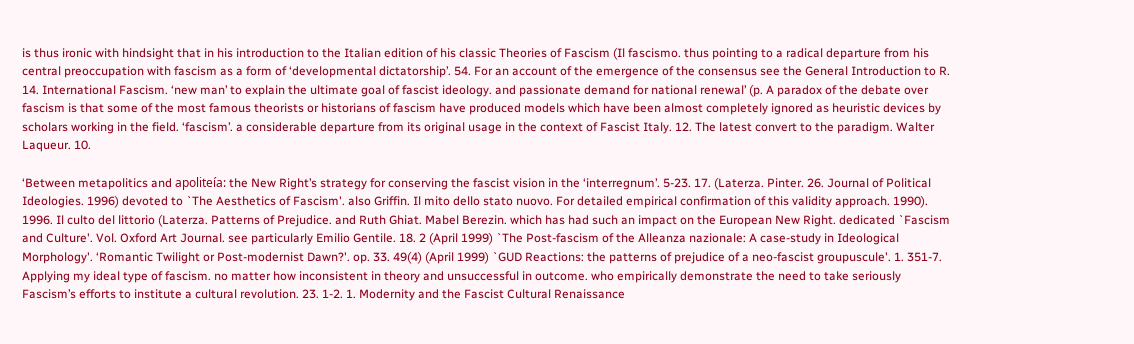is thus ironic with hindsight that in his introduction to the Italian edition of his classic Theories of Fascism (Il fascismo. thus pointing to a radical departure from his central preoccupation with fascism as a form of ‘developmental dictatorship’. 54. For an account of the emergence of the consensus see the General Introduction to R. 14. International Fascism. ‘new man’ to explain the ultimate goal of fascist ideology. and passionate demand for national renewal’ (p. A paradox of the debate over fascism is that some of the most famous theorists or historians of fascism have produced models which have been almost completely ignored as heuristic devices by scholars working in the field. ‘fascism’. a considerable departure from its original usage in the context of Fascist Italy. 12. The latest convert to the paradigm. Walter Laqueur. 10.

‘Between metapolitics and apoliteía: the New Right’s strategy for conserving the fascist vision in the ‘interregnum’. 5-23. 17. (Laterza. Pinter. 26. Journal of Political Ideologies. 1996) devoted to `The Aesthetics of Fascism'. also Griffin. Il mito dello stato nuovo. For detailed empirical confirmation of this validity approach. 1990). 1996. Il culto del littorio (Laterza. Patterns of Prejudice. and Ruth Ghiat. Mabel Berezin. which has had such an impact on the European New Right. dedicated `Fascism and Culture'. Vol. Oxford Art Journal. see particularly Emilio Gentile. 18. 2 (April 1999) `The Post-fascism of the Alleanza nazionale: A case-study in Ideological Morphology'. ‘Romantic Twilight or Post-modernist Dawn?'. op. 33. 49(4) (April 1999) `GUD Reactions: the patterns of prejudice of a neo-fascist groupuscule'. 1. 351-7. Applying my ideal type of fascism. no matter how inconsistent in theory and unsuccessful in outcome. who empirically demonstrate the need to take seriously Fascism’s efforts to institute a cultural revolution. 23. 1-2. 1. Modernity and the Fascist Cultural Renaissance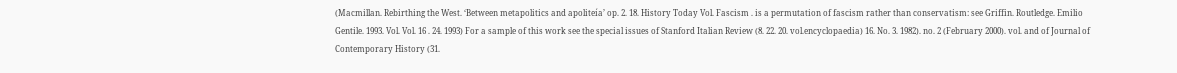(Macmillan. Rebirthing the West. ‘Between metapolitics and apoliteía’ op. 2. 18. History Today Vol. Fascism . is a permutation of fascism rather than conservatism: see Griffin. Routledge. Emilio Gentile. 1993. Vol. Vol. 16 . 24. 1993) For a sample of this work see the special issues of Stanford Italian Review (8. 22. 20. vol.encyclopaedia) 16. No. 3. 1982). no. 2 (February 2000). vol. and of Journal of Contemporary History (31.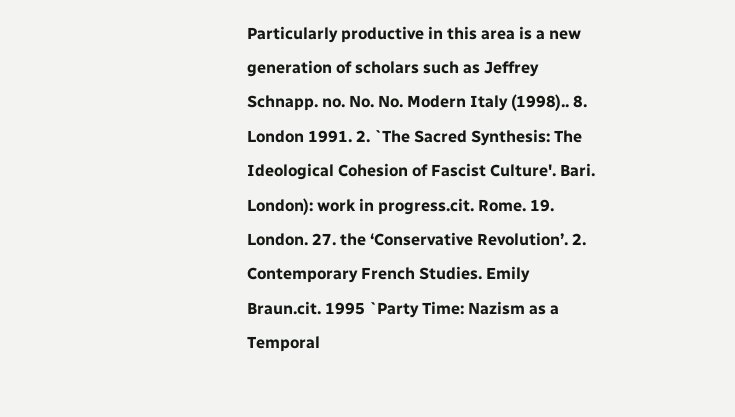Particularly productive in this area is a new generation of scholars such as Jeffrey Schnapp. no. No. No. Modern Italy (1998).. 8. London 1991. 2. `The Sacred Synthesis: The Ideological Cohesion of Fascist Culture'. Bari. London): work in progress.cit. Rome. 19. London. 27. the ‘Conservative Revolution’. 2. Contemporary French Studies. Emily Braun.cit. 1995 `Party Time: Nazism as a Temporal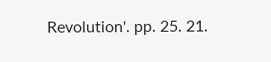Revolution'. pp. 25. 21.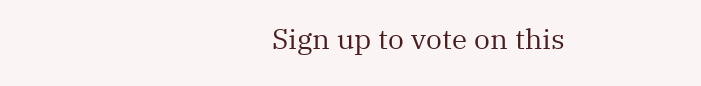Sign up to vote on this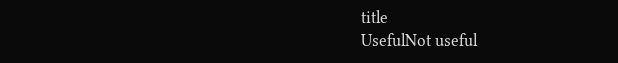title
UsefulNot useful